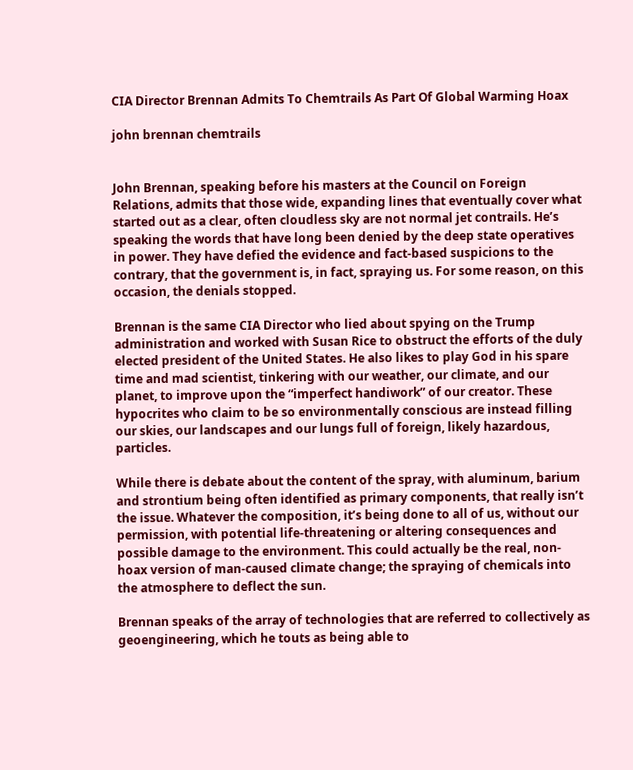CIA Director Brennan Admits To Chemtrails As Part Of Global Warming Hoax

john brennan chemtrails


John Brennan, speaking before his masters at the Council on Foreign Relations, admits that those wide, expanding lines that eventually cover what started out as a clear, often cloudless sky are not normal jet contrails. He’s speaking the words that have long been denied by the deep state operatives in power. They have defied the evidence and fact-based suspicions to the contrary, that the government is, in fact, spraying us. For some reason, on this occasion, the denials stopped.

Brennan is the same CIA Director who lied about spying on the Trump administration and worked with Susan Rice to obstruct the efforts of the duly elected president of the United States. He also likes to play God in his spare time and mad scientist, tinkering with our weather, our climate, and our planet, to improve upon the “imperfect handiwork” of our creator. These hypocrites who claim to be so environmentally conscious are instead filling our skies, our landscapes and our lungs full of foreign, likely hazardous, particles.

While there is debate about the content of the spray, with aluminum, barium and strontium being often identified as primary components, that really isn’t the issue. Whatever the composition, it’s being done to all of us, without our permission, with potential life-threatening or altering consequences and possible damage to the environment. This could actually be the real, non-hoax version of man-caused climate change; the spraying of chemicals into the atmosphere to deflect the sun.

Brennan speaks of the array of technologies that are referred to collectively as geoengineering, which he touts as being able to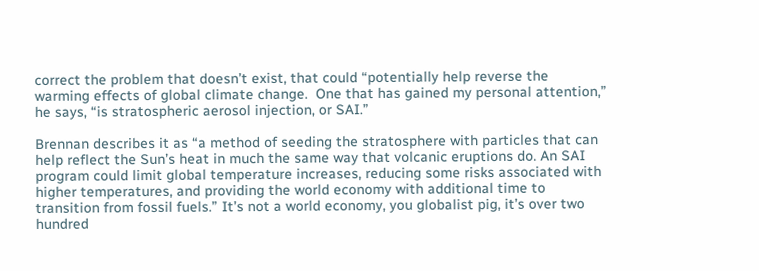correct the problem that doesn’t exist, that could “potentially help reverse the warming effects of global climate change.  One that has gained my personal attention,” he says, “is stratospheric aerosol injection, or SAI.”

Brennan describes it as “a method of seeding the stratosphere with particles that can help reflect the Sun’s heat in much the same way that volcanic eruptions do. An SAI program could limit global temperature increases, reducing some risks associated with higher temperatures, and providing the world economy with additional time to transition from fossil fuels.” It’s not a world economy, you globalist pig, it’s over two hundred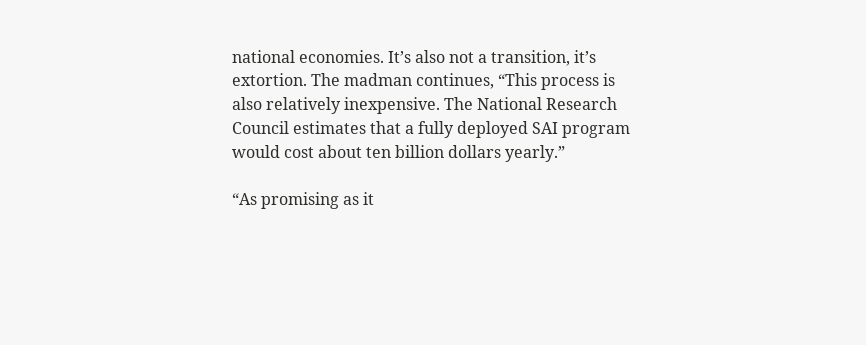national economies. It’s also not a transition, it’s extortion. The madman continues, “This process is also relatively inexpensive. The National Research Council estimates that a fully deployed SAI program would cost about ten billion dollars yearly.”

“As promising as it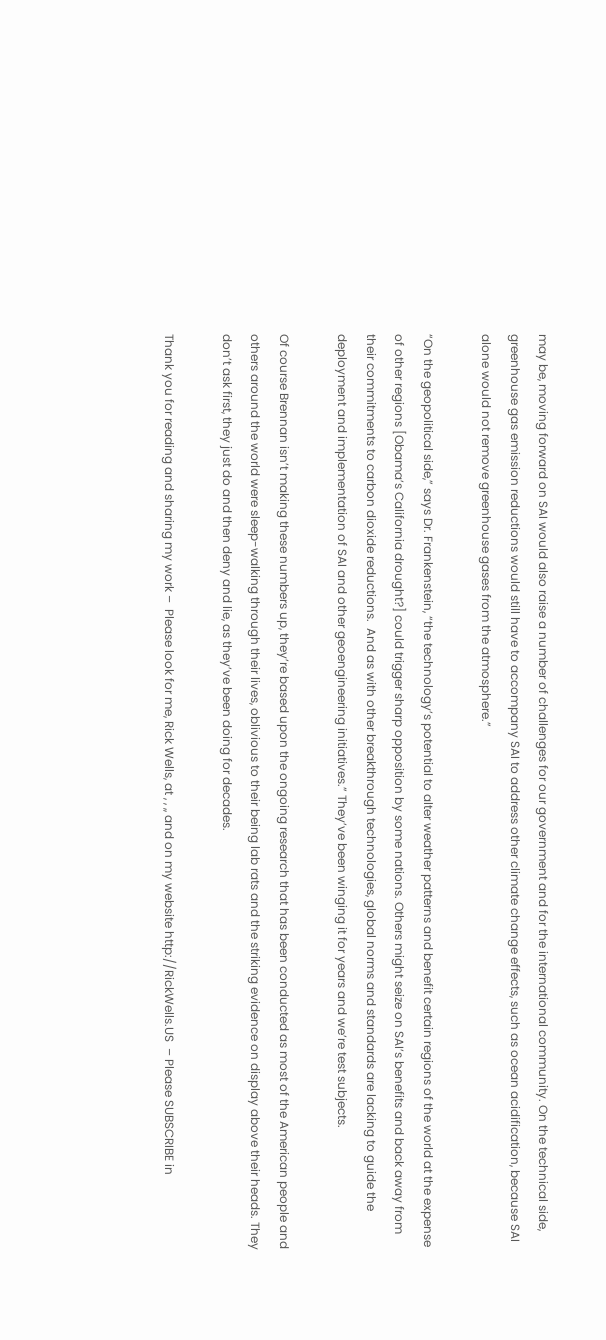may be, moving forward on SAI would also raise a number of challenges for our government and for the international community. On the technical side, greenhouse gas emission reductions would still have to accompany SAI to address other climate change effects, such as ocean acidification, because SAI alone would not remove greenhouse gases from the atmosphere.”

“On the geopolitical side,” says Dr. Frankenstein, “the technology’s potential to alter weather patterns and benefit certain regions of the world at the expense of other regions [Obama’s California drought?] could trigger sharp opposition by some nations. Others might seize on SAI’s benefits and back away from their commitments to carbon dioxide reductions.  And as with other breakthrough technologies, global norms and standards are lacking to guide the deployment and implementation of SAI and other geoengineering initiatives.” They’ve been winging it for years and we’re test subjects.

Of course Brennan isn’t making these numbers up, they’re based upon the ongoing research that has been conducted as most of the American people and others around the world were sleep-walking through their lives, oblivious to their being lab rats and the striking evidence on display above their heads. They don’t ask first, they just do and then deny and lie, as they’ve been doing for decades.

Thank you for reading and sharing my work –  Please look for me, Rick Wells, at , , ,, and on my website http://RickWells.US  – Please SUBSCRIBE in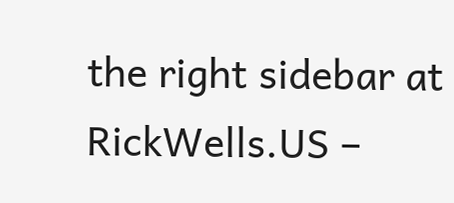the right sidebar at RickWells.US –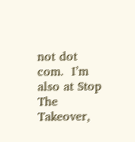not dot com.  I’m also at Stop The Takeover,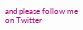and please follow me on Twitter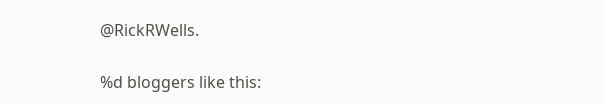@RickRWells.

%d bloggers like this: